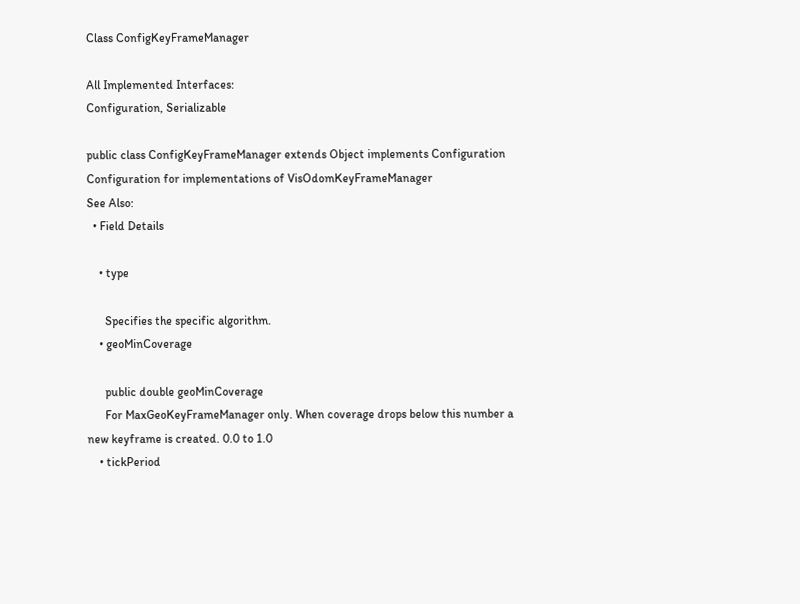Class ConfigKeyFrameManager

All Implemented Interfaces:
Configuration, Serializable

public class ConfigKeyFrameManager extends Object implements Configuration
Configuration for implementations of VisOdomKeyFrameManager
See Also:
  • Field Details

    • type

      Specifies the specific algorithm.
    • geoMinCoverage

      public double geoMinCoverage
      For MaxGeoKeyFrameManager only. When coverage drops below this number a new keyframe is created. 0.0 to 1.0
    • tickPeriod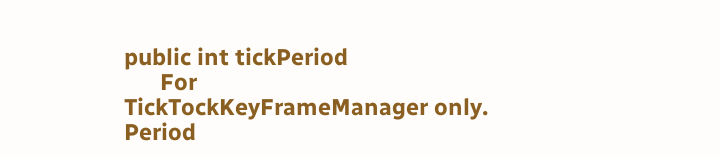public int tickPeriod
      For TickTockKeyFrameManager only. Period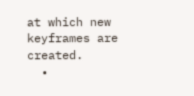at which new keyframes are created.
  •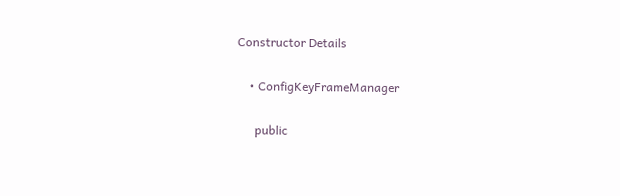Constructor Details

    • ConfigKeyFrameManager

      public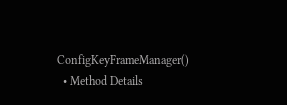ConfigKeyFrameManager()
  • Method Details